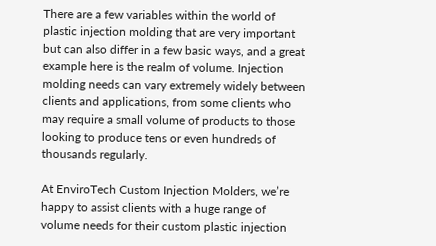There are a few variables within the world of plastic injection molding that are very important but can also differ in a few basic ways, and a great example here is the realm of volume. Injection molding needs can vary extremely widely between clients and applications, from some clients who may require a small volume of products to those looking to produce tens or even hundreds of thousands regularly.

At EnviroTech Custom Injection Molders, we’re happy to assist clients with a huge range of volume needs for their custom plastic injection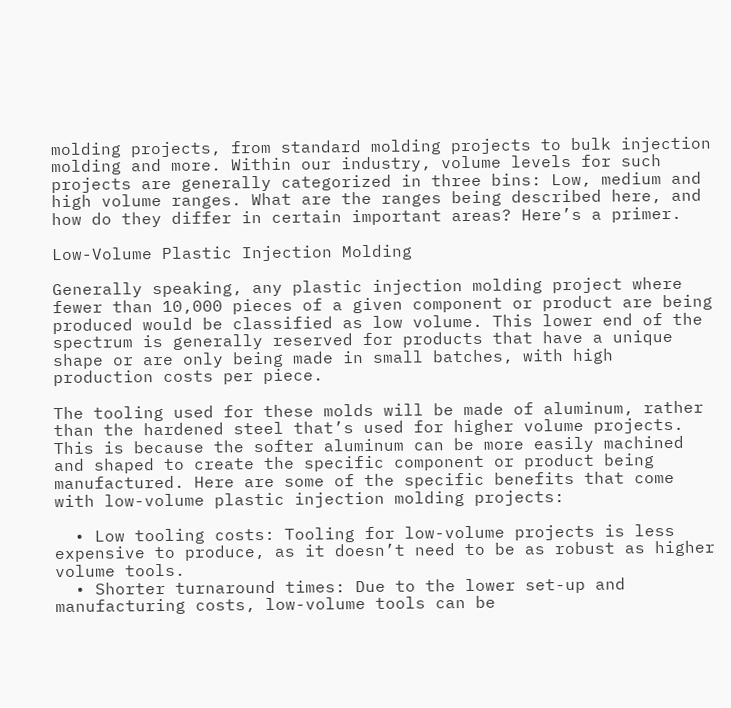molding projects, from standard molding projects to bulk injection molding and more. Within our industry, volume levels for such projects are generally categorized in three bins: Low, medium and high volume ranges. What are the ranges being described here, and how do they differ in certain important areas? Here’s a primer.

Low-Volume Plastic Injection Molding

Generally speaking, any plastic injection molding project where fewer than 10,000 pieces of a given component or product are being produced would be classified as low volume. This lower end of the spectrum is generally reserved for products that have a unique shape or are only being made in small batches, with high production costs per piece.

The tooling used for these molds will be made of aluminum, rather than the hardened steel that’s used for higher volume projects. This is because the softer aluminum can be more easily machined and shaped to create the specific component or product being manufactured. Here are some of the specific benefits that come with low-volume plastic injection molding projects:

  • Low tooling costs: Tooling for low-volume projects is less expensive to produce, as it doesn’t need to be as robust as higher volume tools.
  • Shorter turnaround times: Due to the lower set-up and manufacturing costs, low-volume tools can be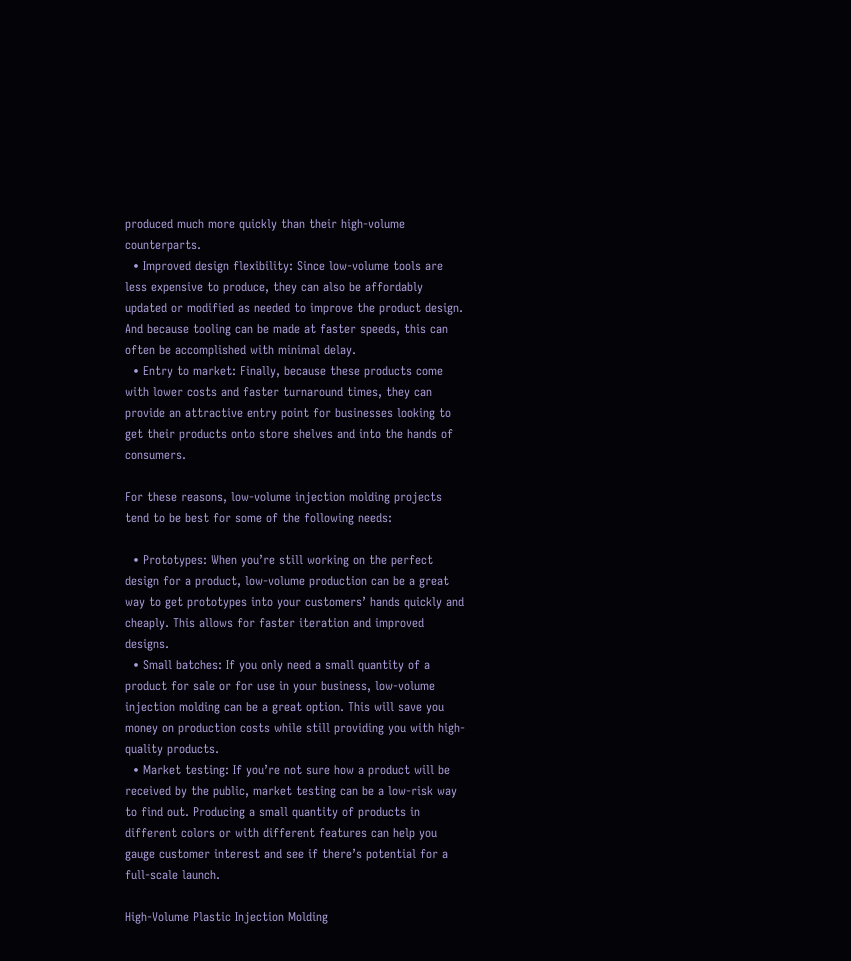produced much more quickly than their high-volume counterparts.
  • Improved design flexibility: Since low-volume tools are less expensive to produce, they can also be affordably updated or modified as needed to improve the product design. And because tooling can be made at faster speeds, this can often be accomplished with minimal delay.
  • Entry to market: Finally, because these products come with lower costs and faster turnaround times, they can provide an attractive entry point for businesses looking to get their products onto store shelves and into the hands of consumers.

For these reasons, low-volume injection molding projects tend to be best for some of the following needs:

  • Prototypes: When you’re still working on the perfect design for a product, low-volume production can be a great way to get prototypes into your customers’ hands quickly and cheaply. This allows for faster iteration and improved designs.
  • Small batches: If you only need a small quantity of a product for sale or for use in your business, low-volume injection molding can be a great option. This will save you money on production costs while still providing you with high-quality products.
  • Market testing: If you’re not sure how a product will be received by the public, market testing can be a low-risk way to find out. Producing a small quantity of products in different colors or with different features can help you gauge customer interest and see if there’s potential for a full-scale launch.

High-Volume Plastic Injection Molding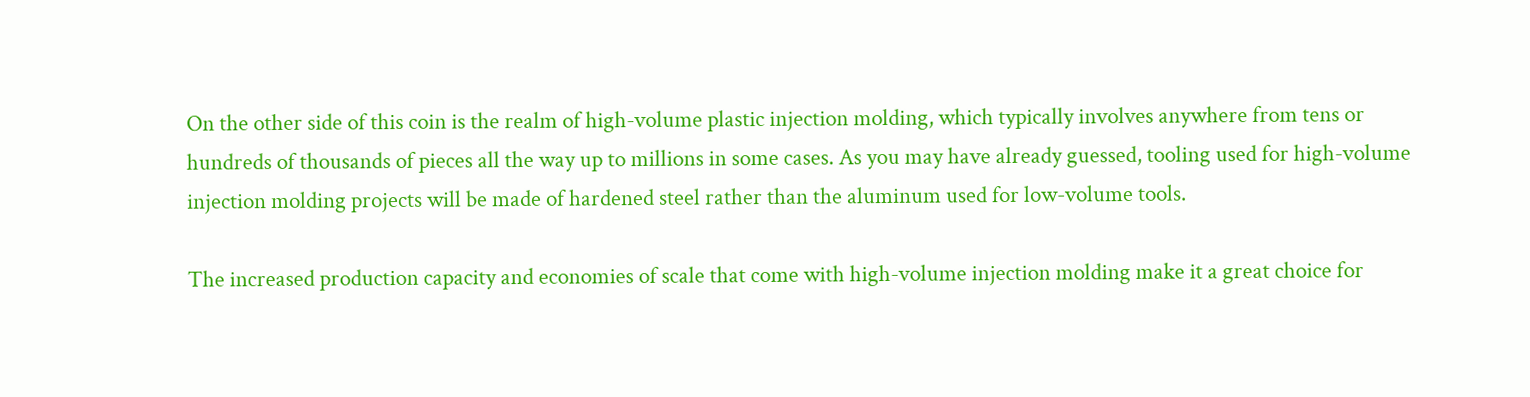On the other side of this coin is the realm of high-volume plastic injection molding, which typically involves anywhere from tens or hundreds of thousands of pieces all the way up to millions in some cases. As you may have already guessed, tooling used for high-volume injection molding projects will be made of hardened steel rather than the aluminum used for low-volume tools.

The increased production capacity and economies of scale that come with high-volume injection molding make it a great choice for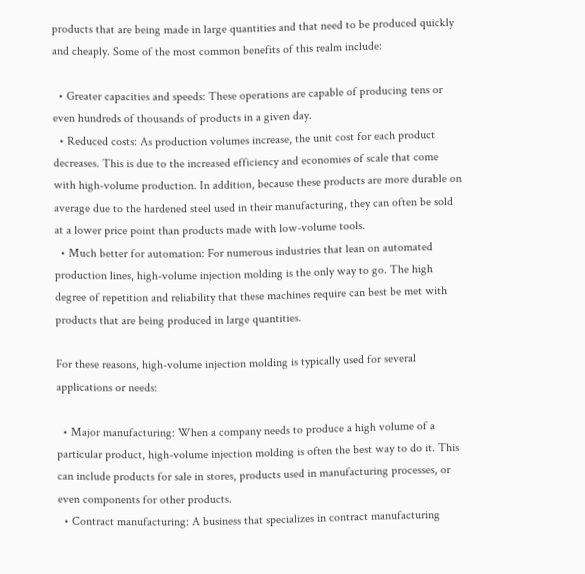products that are being made in large quantities and that need to be produced quickly and cheaply. Some of the most common benefits of this realm include:

  • Greater capacities and speeds: These operations are capable of producing tens or even hundreds of thousands of products in a given day.
  • Reduced costs: As production volumes increase, the unit cost for each product decreases. This is due to the increased efficiency and economies of scale that come with high-volume production. In addition, because these products are more durable on average due to the hardened steel used in their manufacturing, they can often be sold at a lower price point than products made with low-volume tools.
  • Much better for automation: For numerous industries that lean on automated production lines, high-volume injection molding is the only way to go. The high degree of repetition and reliability that these machines require can best be met with products that are being produced in large quantities.

For these reasons, high-volume injection molding is typically used for several applications or needs:

  • Major manufacturing: When a company needs to produce a high volume of a particular product, high-volume injection molding is often the best way to do it. This can include products for sale in stores, products used in manufacturing processes, or even components for other products.
  • Contract manufacturing: A business that specializes in contract manufacturing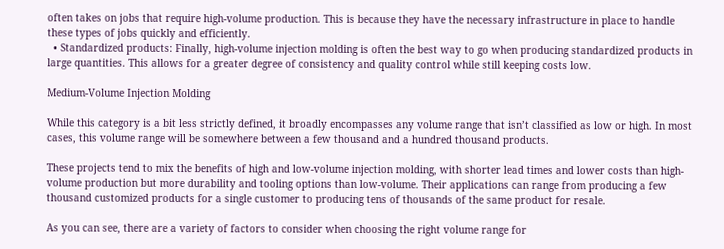often takes on jobs that require high-volume production. This is because they have the necessary infrastructure in place to handle these types of jobs quickly and efficiently.
  • Standardized products: Finally, high-volume injection molding is often the best way to go when producing standardized products in large quantities. This allows for a greater degree of consistency and quality control while still keeping costs low.

Medium-Volume Injection Molding

While this category is a bit less strictly defined, it broadly encompasses any volume range that isn’t classified as low or high. In most cases, this volume range will be somewhere between a few thousand and a hundred thousand products.

These projects tend to mix the benefits of high and low-volume injection molding, with shorter lead times and lower costs than high-volume production but more durability and tooling options than low-volume. Their applications can range from producing a few thousand customized products for a single customer to producing tens of thousands of the same product for resale.

As you can see, there are a variety of factors to consider when choosing the right volume range for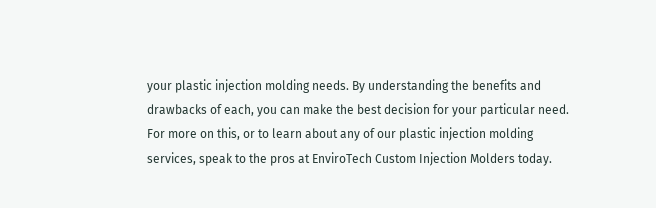your plastic injection molding needs. By understanding the benefits and drawbacks of each, you can make the best decision for your particular need. For more on this, or to learn about any of our plastic injection molding services, speak to the pros at EnviroTech Custom Injection Molders today.